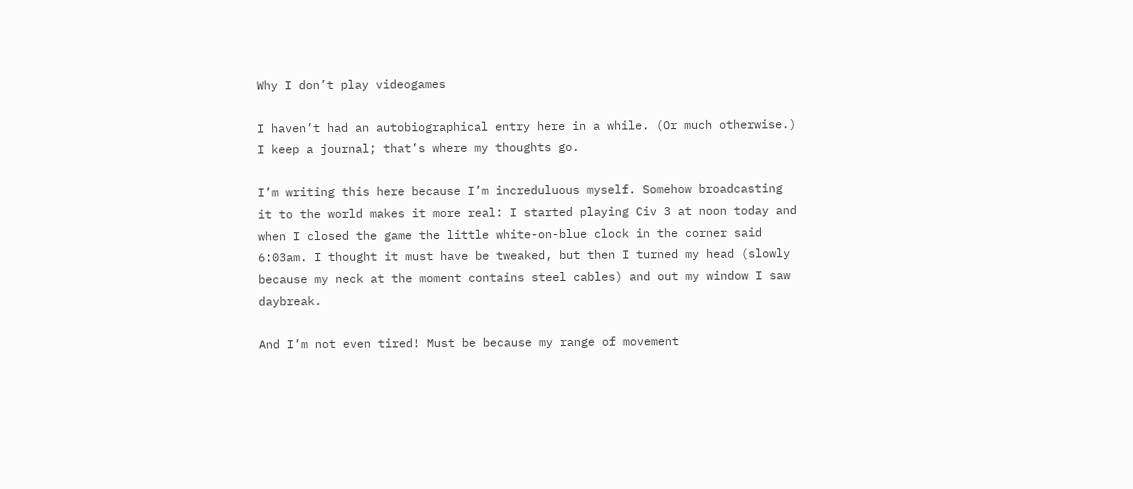Why I don’t play videogames

I haven’t had an autobiographical entry here in a while. (Or much otherwise.) I keep a journal; that’s where my thoughts go.

I’m writing this here because I’m increduluous myself. Somehow broadcasting it to the world makes it more real: I started playing Civ 3 at noon today and when I closed the game the little white-on-blue clock in the corner said 6:03am. I thought it must have be tweaked, but then I turned my head (slowly because my neck at the moment contains steel cables) and out my window I saw daybreak.

And I’m not even tired! Must be because my range of movement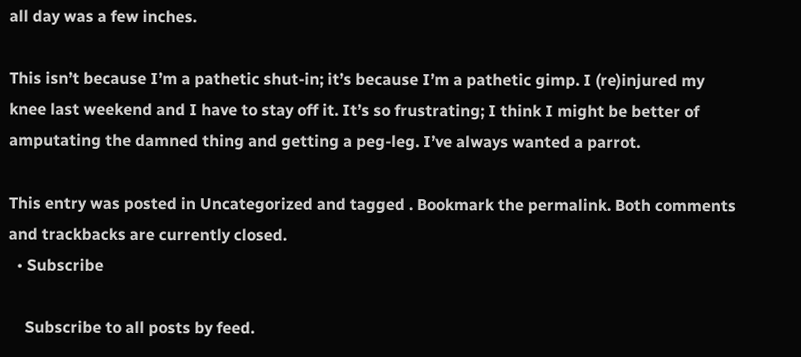all day was a few inches.

This isn’t because I’m a pathetic shut-in; it’s because I’m a pathetic gimp. I (re)injured my knee last weekend and I have to stay off it. It’s so frustrating; I think I might be better of amputating the damned thing and getting a peg-leg. I’ve always wanted a parrot.

This entry was posted in Uncategorized and tagged . Bookmark the permalink. Both comments and trackbacks are currently closed.
  • Subscribe

    Subscribe to all posts by feed.